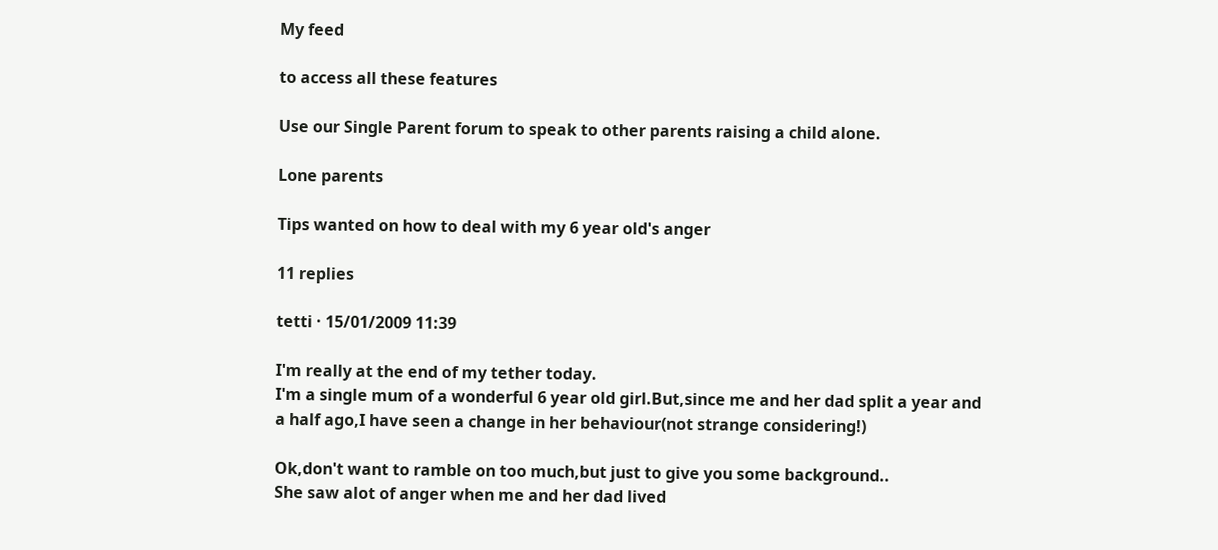My feed

to access all these features

Use our Single Parent forum to speak to other parents raising a child alone.

Lone parents

Tips wanted on how to deal with my 6 year old's anger

11 replies

tetti · 15/01/2009 11:39

I'm really at the end of my tether today.
I'm a single mum of a wonderful 6 year old girl.But,since me and her dad split a year and a half ago,I have seen a change in her behaviour(not strange considering!)

Ok,don't want to ramble on too much,but just to give you some background..
She saw alot of anger when me and her dad lived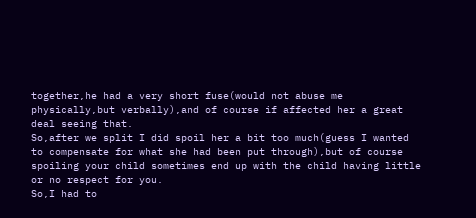together,he had a very short fuse(would not abuse me physically,but verbally),and of course if affected her a great deal seeing that.
So,after we split I did spoil her a bit too much(guess I wanted to compensate for what she had been put through),but of course spoiling your child sometimes end up with the child having little or no respect for you.
So,I had to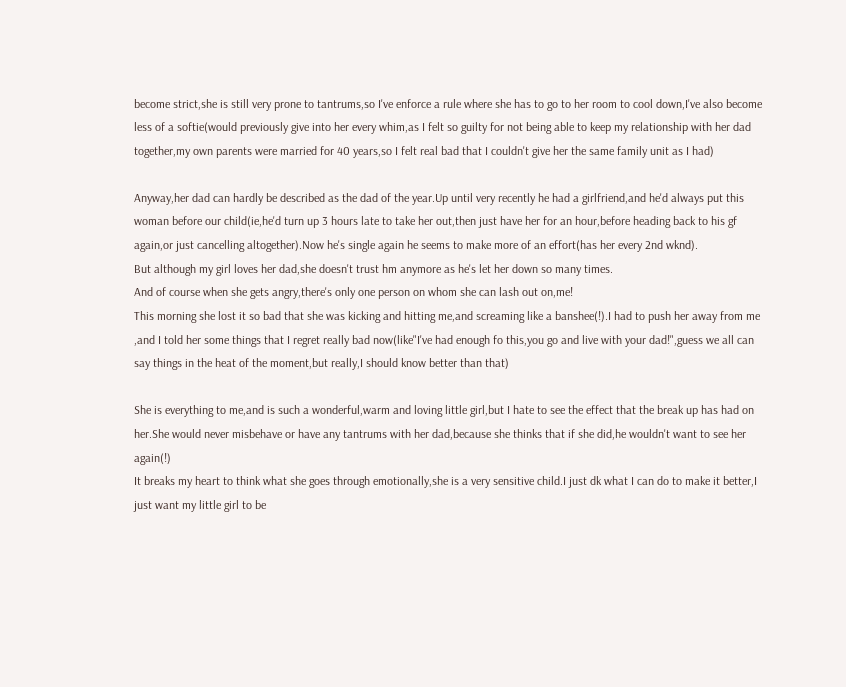become strict,she is still very prone to tantrums,so I've enforce a rule where she has to go to her room to cool down,I've also become less of a softie(would previously give into her every whim,as I felt so guilty for not being able to keep my relationship with her dad together,my own parents were married for 40 years,so I felt real bad that I couldn't give her the same family unit as I had)

Anyway,her dad can hardly be described as the dad of the year.Up until very recently he had a girlfriend,and he'd always put this woman before our child(ie,he'd turn up 3 hours late to take her out,then just have her for an hour,before heading back to his gf again,or just cancelling altogether).Now he's single again he seems to make more of an effort(has her every 2nd wknd).
But although my girl loves her dad,she doesn't trust hm anymore as he's let her down so many times.
And of course when she gets angry,there's only one person on whom she can lash out on,me!
This morning she lost it so bad that she was kicking and hitting me,and screaming like a banshee(!).I had to push her away from me ,and I told her some things that I regret really bad now(like"I've had enough fo this,you go and live with your dad!",guess we all can say things in the heat of the moment,but really,I should know better than that)

She is everything to me,and is such a wonderful,warm and loving little girl,but I hate to see the effect that the break up has had on her.She would never misbehave or have any tantrums with her dad,because she thinks that if she did,he wouldn't want to see her again(!)
It breaks my heart to think what she goes through emotionally,she is a very sensitive child.I just dk what I can do to make it better,I just want my little girl to be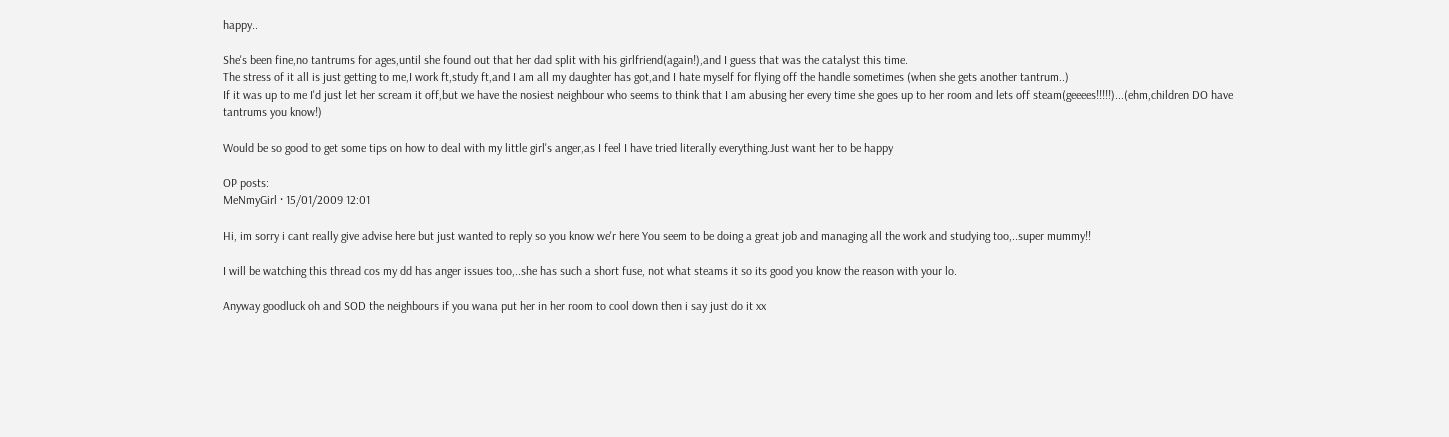happy..

She's been fine,no tantrums for ages,until she found out that her dad split with his girlfriend(again!),and I guess that was the catalyst this time.
The stress of it all is just getting to me,I work ft,study ft,and I am all my daughter has got,and I hate myself for flying off the handle sometimes (when she gets another tantrum..)
If it was up to me I'd just let her scream it off,but we have the nosiest neighbour who seems to think that I am abusing her every time she goes up to her room and lets off steam(geeees!!!!!)...(ehm,children DO have tantrums you know!)

Would be so good to get some tips on how to deal with my little girl's anger,as I feel I have tried literally everything.Just want her to be happy

OP posts:
MeNmyGirl · 15/01/2009 12:01

Hi, im sorry i cant really give advise here but just wanted to reply so you know we'r here You seem to be doing a great job and managing all the work and studying too,..super mummy!!

I will be watching this thread cos my dd has anger issues too,..she has such a short fuse, not what steams it so its good you know the reason with your lo.

Anyway goodluck oh and SOD the neighbours if you wana put her in her room to cool down then i say just do it xx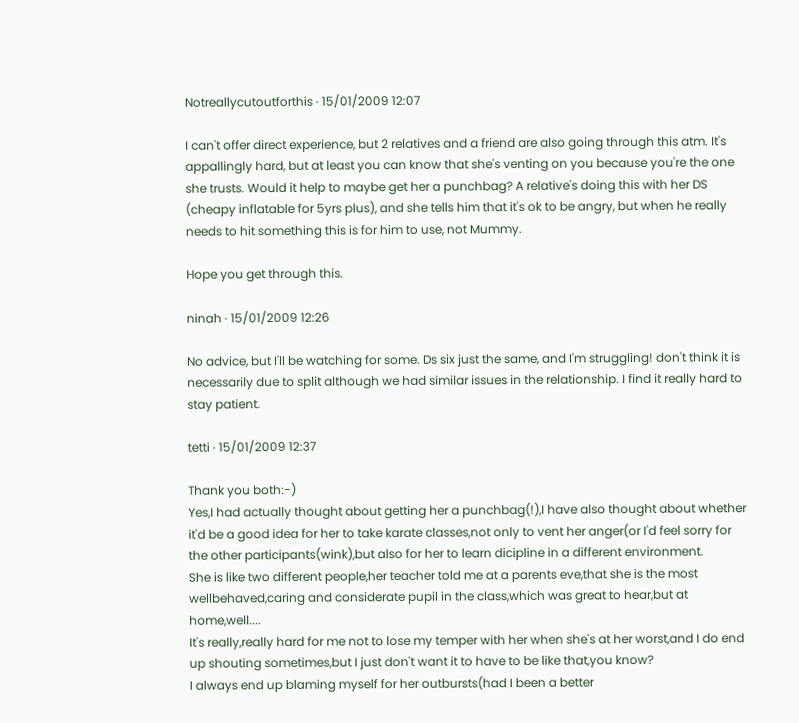Notreallycutoutforthis · 15/01/2009 12:07

I can't offer direct experience, but 2 relatives and a friend are also going through this atm. It's appallingly hard, but at least you can know that she's venting on you because you're the one she trusts. Would it help to maybe get her a punchbag? A relative's doing this with her DS (cheapy inflatable for 5yrs plus), and she tells him that it's ok to be angry, but when he really needs to hit something this is for him to use, not Mummy.

Hope you get through this.

ninah · 15/01/2009 12:26

No advice, but I'll be watching for some. Ds six just the same, and I'm struggling! don't think it is necessarily due to split although we had similar issues in the relationship. I find it really hard to stay patient.

tetti · 15/01/2009 12:37

Thank you both:-)
Yes,I had actually thought about getting her a punchbag(!),I have also thought about whether it'd be a good idea for her to take karate classes,not only to vent her anger(or I'd feel sorry for the other participants(wink),but also for her to learn dicipline in a different environment.
She is like two different people,her teacher told me at a parents eve,that she is the most wellbehaved,caring and considerate pupil in the class,which was great to hear,but at home,well....
It's really,really hard for me not to lose my temper with her when she's at her worst,and I do end up shouting sometimes,but I just don't want it to have to be like that,you know?
I always end up blaming myself for her outbursts(had I been a better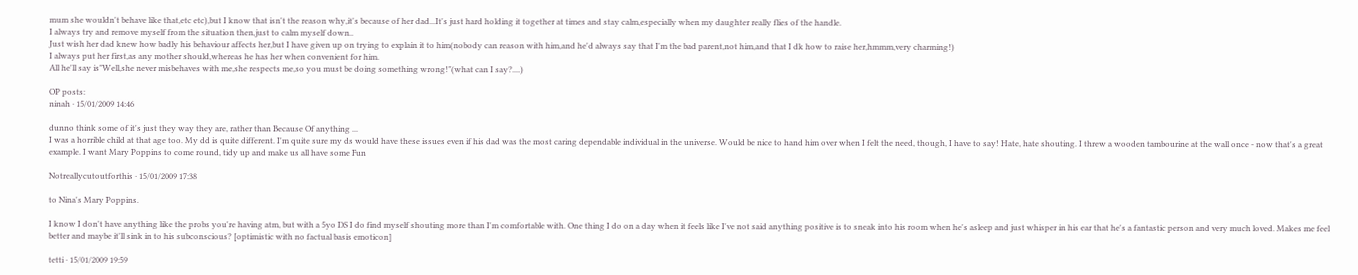mum she wouldn't behave like that,etc etc),but I know that isn't the reason why,it's because of her dad...It's just hard holding it together at times and stay calm,especially when my daughter really flies of the handle.
I always try and remove myself from the situation then,just to calm myself down..
Just wish her dad knew how badly his behaviour affects her,but I have given up on trying to explain it to him(nobody can reason with him,and he'd always say that I'm the bad parent,not him,and that I dk how to raise her,hmmm,very charming!)
I always put her first,as any mother should,whereas he has her when convenient for him.
All he'll say is"Well,she never misbehaves with me,she respects me,so you must be doing something wrong!"(what can I say?....)

OP posts:
ninah · 15/01/2009 14:46

dunno think some of it's just they way they are, rather than Because Of anything ...
I was a horrible child at that age too. My dd is quite different. I'm quite sure my ds would have these issues even if his dad was the most caring dependable individual in the universe. Would be nice to hand him over when I felt the need, though, I have to say! Hate, hate shouting. I threw a wooden tambourine at the wall once - now that's a great example. I want Mary Poppins to come round, tidy up and make us all have some Fun

Notreallycutoutforthis · 15/01/2009 17:38

to Nina's Mary Poppins.

I know I don't have anything like the probs you're having atm, but with a 5yo DS I do find myself shouting more than I'm comfortable with. One thing I do on a day when it feels like I've not said anything positive is to sneak into his room when he's asleep and just whisper in his ear that he's a fantastic person and very much loved. Makes me feel better and maybe it'll sink in to his subconscious? [optimistic with no factual basis emoticon]

tetti · 15/01/2009 19:59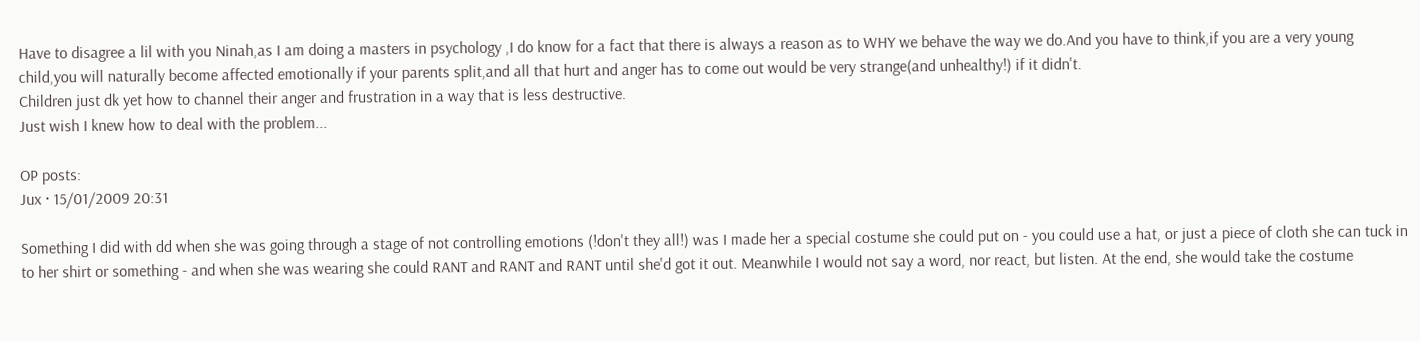Have to disagree a lil with you Ninah,as I am doing a masters in psychology ,I do know for a fact that there is always a reason as to WHY we behave the way we do.And you have to think,if you are a very young child,you will naturally become affected emotionally if your parents split,and all that hurt and anger has to come out would be very strange(and unhealthy!) if it didn't.
Children just dk yet how to channel their anger and frustration in a way that is less destructive.
Just wish I knew how to deal with the problem...

OP posts:
Jux · 15/01/2009 20:31

Something I did with dd when she was going through a stage of not controlling emotions (!don't they all!) was I made her a special costume she could put on - you could use a hat, or just a piece of cloth she can tuck in to her shirt or something - and when she was wearing she could RANT and RANT and RANT until she'd got it out. Meanwhile I would not say a word, nor react, but listen. At the end, she would take the costume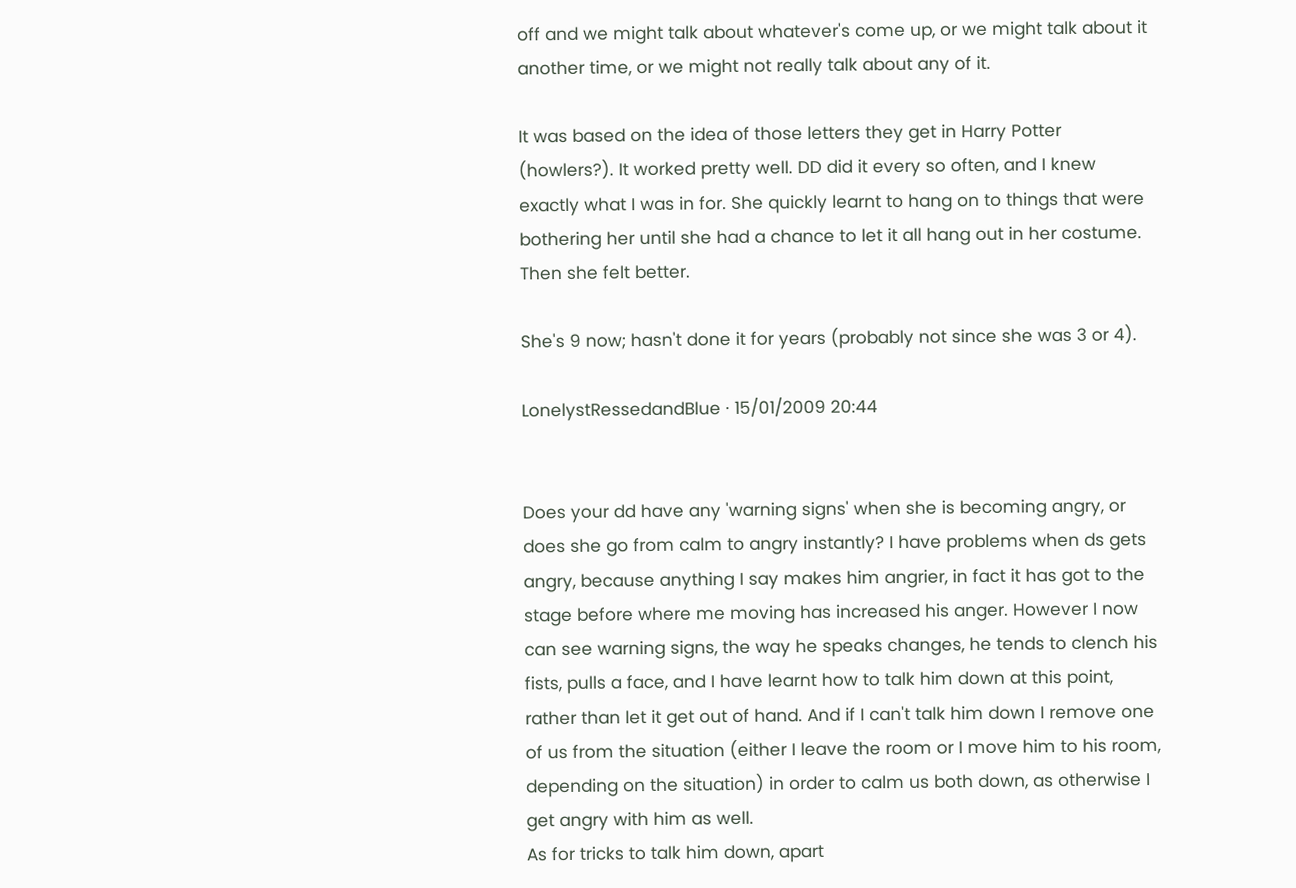off and we might talk about whatever's come up, or we might talk about it another time, or we might not really talk about any of it.

It was based on the idea of those letters they get in Harry Potter (howlers?). It worked pretty well. DD did it every so often, and I knew exactly what I was in for. She quickly learnt to hang on to things that were bothering her until she had a chance to let it all hang out in her costume. Then she felt better.

She's 9 now; hasn't done it for years (probably not since she was 3 or 4).

LonelystRessedandBlue · 15/01/2009 20:44


Does your dd have any 'warning signs' when she is becoming angry, or does she go from calm to angry instantly? I have problems when ds gets angry, because anything I say makes him angrier, in fact it has got to the stage before where me moving has increased his anger. However I now can see warning signs, the way he speaks changes, he tends to clench his fists, pulls a face, and I have learnt how to talk him down at this point, rather than let it get out of hand. And if I can't talk him down I remove one of us from the situation (either I leave the room or I move him to his room, depending on the situation) in order to calm us both down, as otherwise I get angry with him as well.
As for tricks to talk him down, apart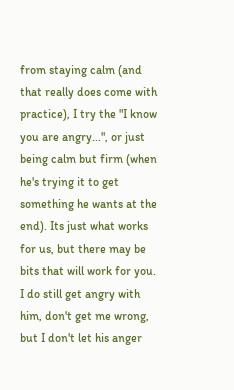from staying calm (and that really does come with practice), I try the "I know you are angry...", or just being calm but firm (when he's trying it to get something he wants at the end). Its just what works for us, but there may be bits that will work for you.
I do still get angry with him, don't get me wrong, but I don't let his anger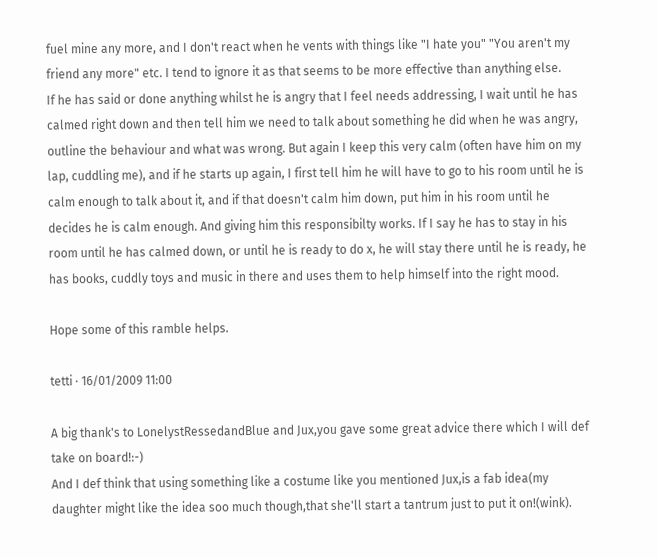fuel mine any more, and I don't react when he vents with things like "I hate you" "You aren't my friend any more" etc. I tend to ignore it as that seems to be more effective than anything else.
If he has said or done anything whilst he is angry that I feel needs addressing, I wait until he has calmed right down and then tell him we need to talk about something he did when he was angry, outline the behaviour and what was wrong. But again I keep this very calm (often have him on my lap, cuddling me), and if he starts up again, I first tell him he will have to go to his room until he is calm enough to talk about it, and if that doesn't calm him down, put him in his room until he decides he is calm enough. And giving him this responsibilty works. If I say he has to stay in his room until he has calmed down, or until he is ready to do x, he will stay there until he is ready, he has books, cuddly toys and music in there and uses them to help himself into the right mood.

Hope some of this ramble helps.

tetti · 16/01/2009 11:00

A big thank's to LonelystRessedandBlue and Jux,you gave some great advice there which I will def take on board!:-)
And I def think that using something like a costume like you mentioned Jux,is a fab idea(my daughter might like the idea soo much though,that she'll start a tantrum just to put it on!(wink).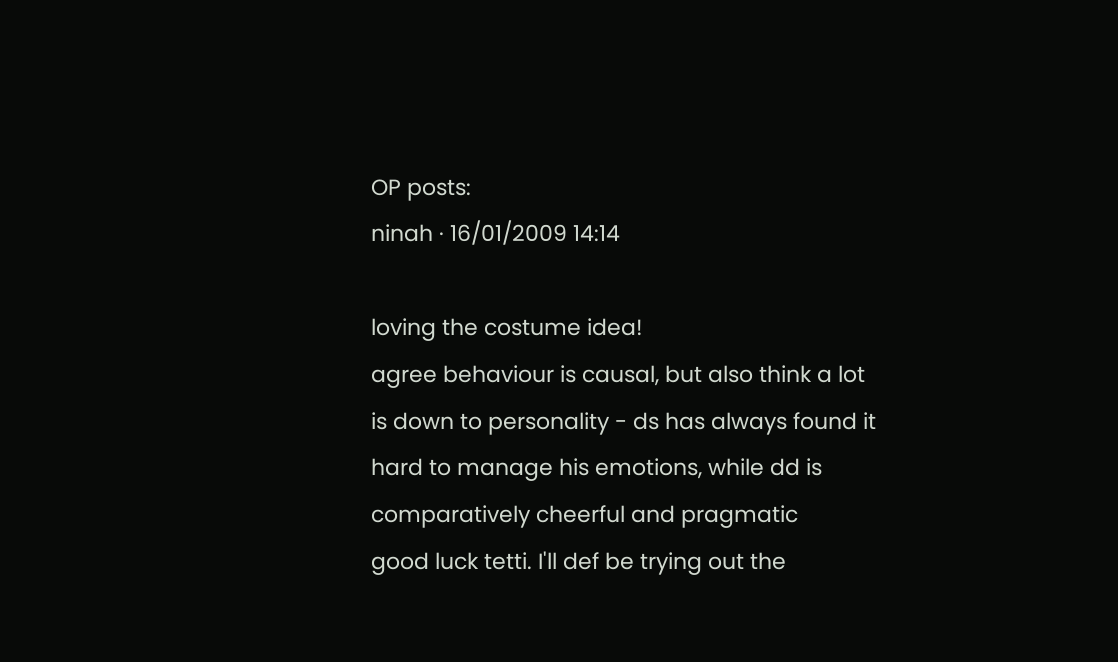OP posts:
ninah · 16/01/2009 14:14

loving the costume idea!
agree behaviour is causal, but also think a lot is down to personality - ds has always found it hard to manage his emotions, while dd is comparatively cheerful and pragmatic
good luck tetti. I'll def be trying out the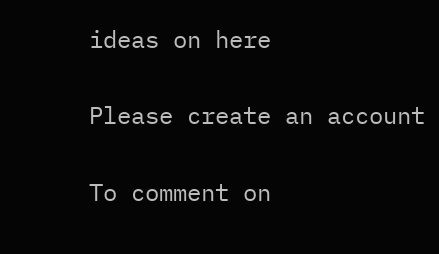ideas on here

Please create an account

To comment on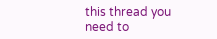this thread you need to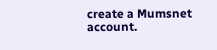create a Mumsnet account.